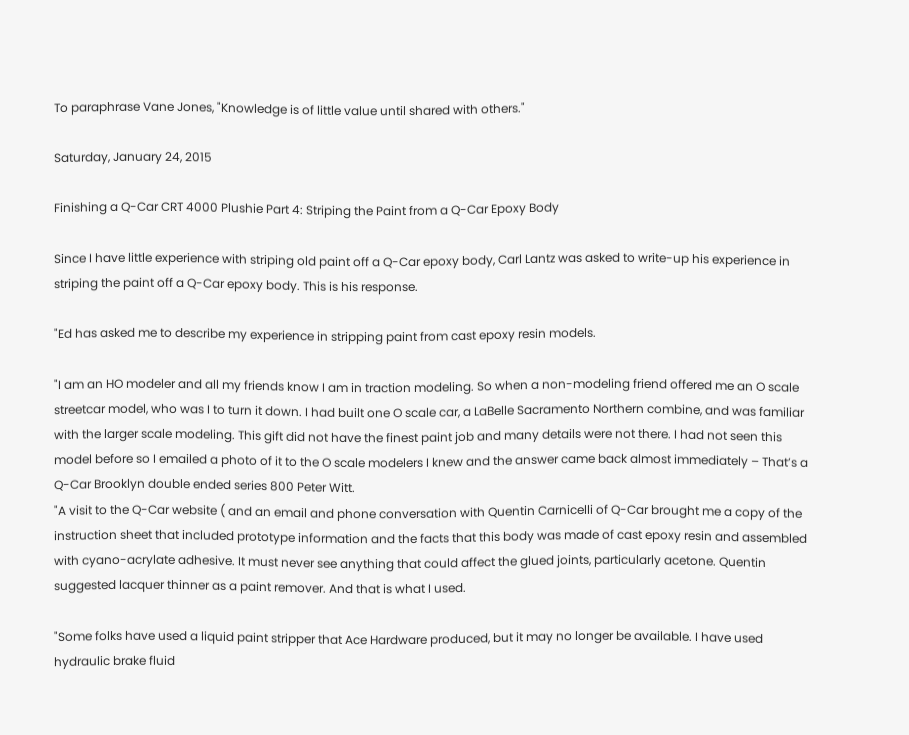To paraphrase Vane Jones, "Knowledge is of little value until shared with others."

Saturday, January 24, 2015

Finishing a Q-Car CRT 4000 Plushie Part 4: Striping the Paint from a Q-Car Epoxy Body

Since I have little experience with striping old paint off a Q-Car epoxy body, Carl Lantz was asked to write-up his experience in striping the paint off a Q-Car epoxy body. This is his response.

"Ed has asked me to describe my experience in stripping paint from cast epoxy resin models.

"I am an HO modeler and all my friends know I am in traction modeling. So when a non-modeling friend offered me an O scale streetcar model, who was I to turn it down. I had built one O scale car, a LaBelle Sacramento Northern combine, and was familiar with the larger scale modeling. This gift did not have the finest paint job and many details were not there. I had not seen this model before so I emailed a photo of it to the O scale modelers I knew and the answer came back almost immediately – That’s a Q-Car Brooklyn double ended series 800 Peter Witt.
"A visit to the Q-Car website ( and an email and phone conversation with Quentin Carnicelli of Q-Car brought me a copy of the instruction sheet that included prototype information and the facts that this body was made of cast epoxy resin and assembled with cyano-acrylate adhesive. It must never see anything that could affect the glued joints, particularly acetone. Quentin suggested lacquer thinner as a paint remover. And that is what I used.

"Some folks have used a liquid paint stripper that Ace Hardware produced, but it may no longer be available. I have used hydraulic brake fluid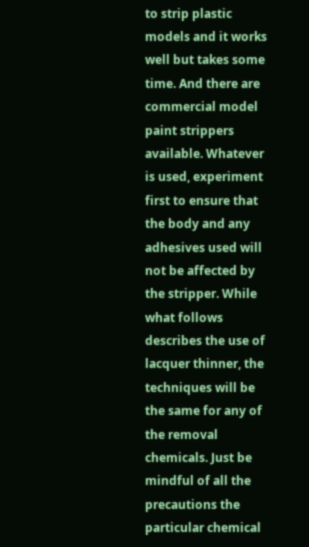to strip plastic models and it works well but takes some time. And there are commercial model paint strippers available. Whatever is used, experiment first to ensure that the body and any adhesives used will not be affected by the stripper. While what follows describes the use of lacquer thinner, the techniques will be the same for any of the removal chemicals. Just be mindful of all the precautions the particular chemical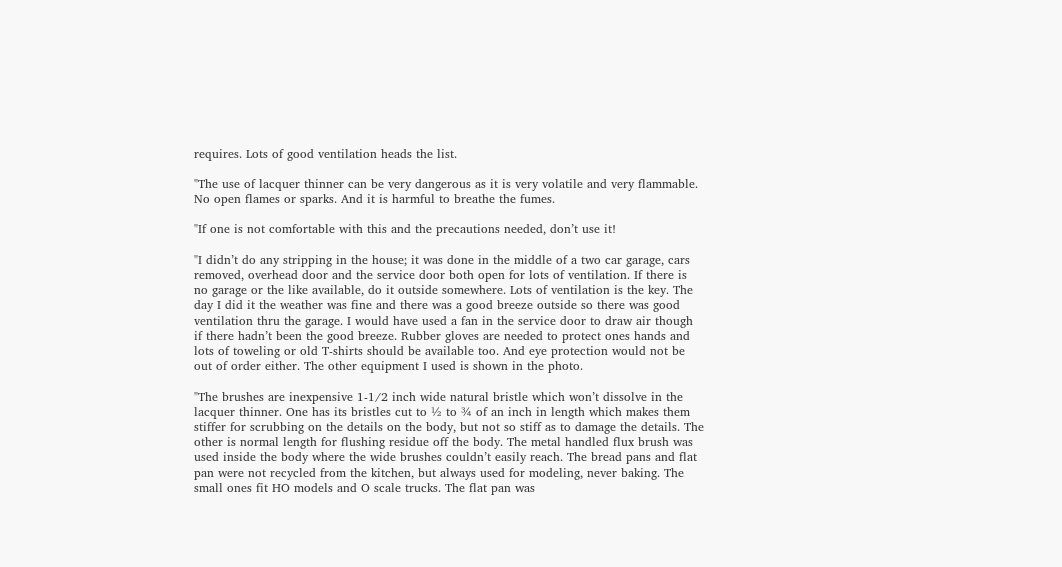requires. Lots of good ventilation heads the list.

"The use of lacquer thinner can be very dangerous as it is very volatile and very flammable. No open flames or sparks. And it is harmful to breathe the fumes.

"If one is not comfortable with this and the precautions needed, don’t use it!

"I didn’t do any stripping in the house; it was done in the middle of a two car garage, cars removed, overhead door and the service door both open for lots of ventilation. If there is no garage or the like available, do it outside somewhere. Lots of ventilation is the key. The day I did it the weather was fine and there was a good breeze outside so there was good ventilation thru the garage. I would have used a fan in the service door to draw air though if there hadn’t been the good breeze. Rubber gloves are needed to protect ones hands and lots of toweling or old T-shirts should be available too. And eye protection would not be out of order either. The other equipment I used is shown in the photo.

"The brushes are inexpensive 1-1/2 inch wide natural bristle which won’t dissolve in the lacquer thinner. One has its bristles cut to ½ to ¾ of an inch in length which makes them stiffer for scrubbing on the details on the body, but not so stiff as to damage the details. The other is normal length for flushing residue off the body. The metal handled flux brush was used inside the body where the wide brushes couldn’t easily reach. The bread pans and flat pan were not recycled from the kitchen, but always used for modeling, never baking. The small ones fit HO models and O scale trucks. The flat pan was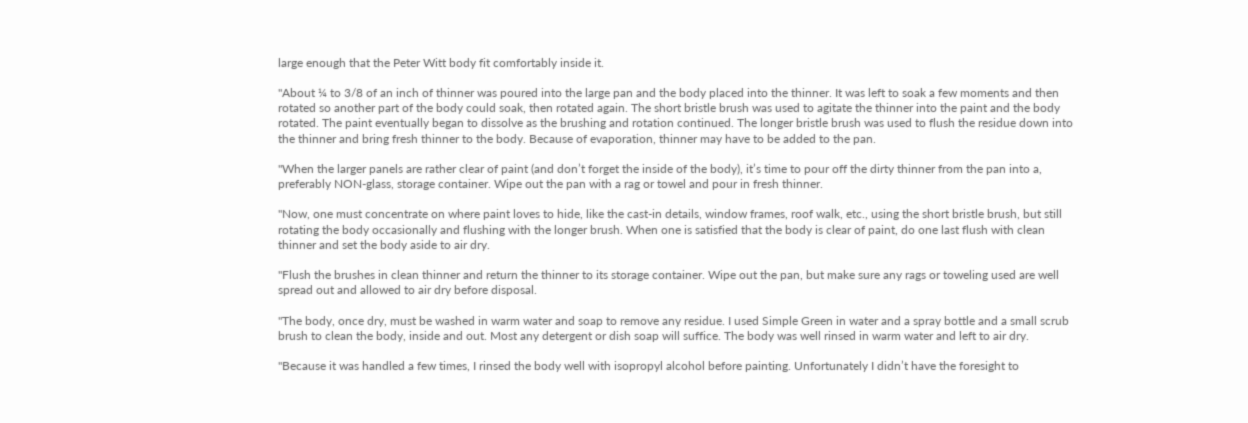large enough that the Peter Witt body fit comfortably inside it.

"About ¼ to 3/8 of an inch of thinner was poured into the large pan and the body placed into the thinner. It was left to soak a few moments and then rotated so another part of the body could soak, then rotated again. The short bristle brush was used to agitate the thinner into the paint and the body rotated. The paint eventually began to dissolve as the brushing and rotation continued. The longer bristle brush was used to flush the residue down into the thinner and bring fresh thinner to the body. Because of evaporation, thinner may have to be added to the pan.

"When the larger panels are rather clear of paint (and don’t forget the inside of the body), it’s time to pour off the dirty thinner from the pan into a, preferably NON-glass, storage container. Wipe out the pan with a rag or towel and pour in fresh thinner.

"Now, one must concentrate on where paint loves to hide, like the cast-in details, window frames, roof walk, etc., using the short bristle brush, but still rotating the body occasionally and flushing with the longer brush. When one is satisfied that the body is clear of paint, do one last flush with clean thinner and set the body aside to air dry.

"Flush the brushes in clean thinner and return the thinner to its storage container. Wipe out the pan, but make sure any rags or toweling used are well spread out and allowed to air dry before disposal.

"The body, once dry, must be washed in warm water and soap to remove any residue. I used Simple Green in water and a spray bottle and a small scrub brush to clean the body, inside and out. Most any detergent or dish soap will suffice. The body was well rinsed in warm water and left to air dry.

"Because it was handled a few times, I rinsed the body well with isopropyl alcohol before painting. Unfortunately I didn’t have the foresight to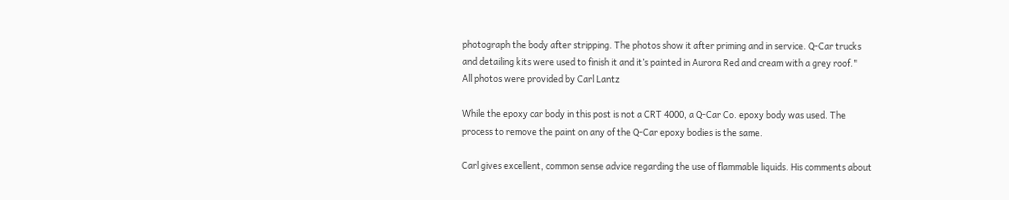photograph the body after stripping. The photos show it after priming and in service. Q-Car trucks and detailing kits were used to finish it and it’s painted in Aurora Red and cream with a grey roof."
All photos were provided by Carl Lantz

While the epoxy car body in this post is not a CRT 4000, a Q-Car Co. epoxy body was used. The process to remove the paint on any of the Q-Car epoxy bodies is the same.

Carl gives excellent, common sense advice regarding the use of flammable liquids. His comments about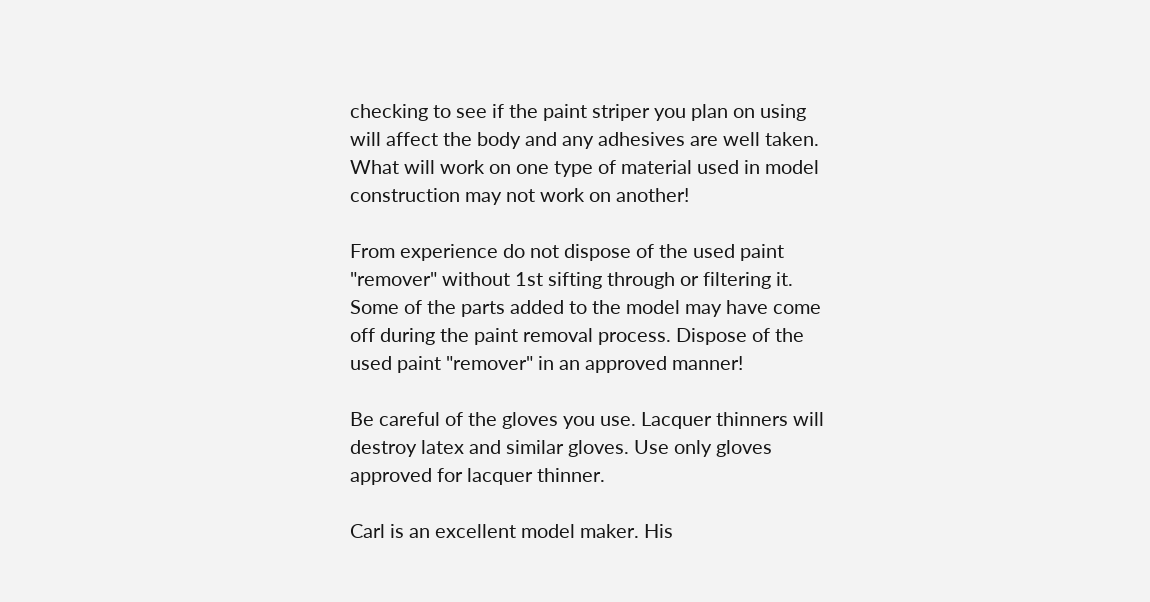checking to see if the paint striper you plan on using will affect the body and any adhesives are well taken. What will work on one type of material used in model construction may not work on another!

From experience do not dispose of the used paint "remover" without 1st sifting through or filtering it. Some of the parts added to the model may have come off during the paint removal process. Dispose of the used paint "remover" in an approved manner!

Be careful of the gloves you use. Lacquer thinners will destroy latex and similar gloves. Use only gloves approved for lacquer thinner.

Carl is an excellent model maker. His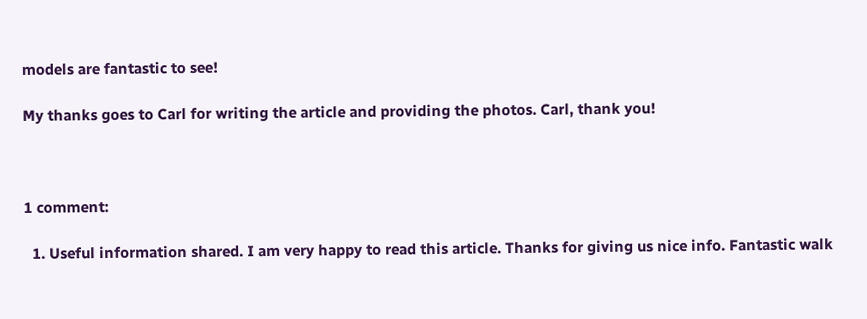models are fantastic to see!

My thanks goes to Carl for writing the article and providing the photos. Carl, thank you!



1 comment:

  1. Useful information shared. I am very happy to read this article. Thanks for giving us nice info. Fantastic walk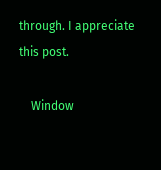through. I appreciate this post.

    Window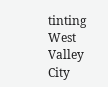tinting West Valley City